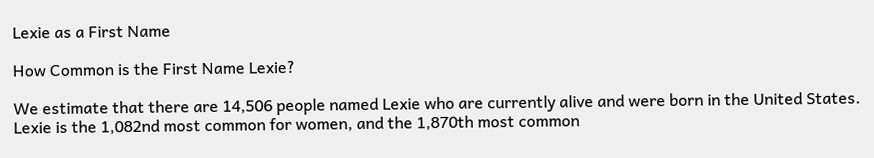Lexie as a First Name

How Common is the First Name Lexie?

We estimate that there are 14,506 people named Lexie who are currently alive and were born in the United States. Lexie is the 1,082nd most common for women, and the 1,870th most common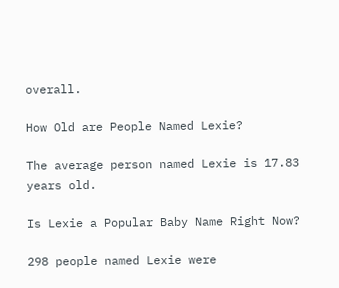overall.

How Old are People Named Lexie?

The average person named Lexie is 17.83 years old.

Is Lexie a Popular Baby Name Right Now?

298 people named Lexie were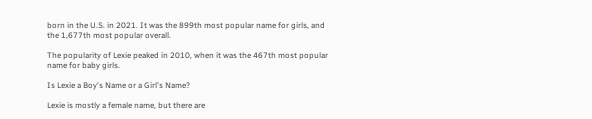born in the U.S. in 2021. It was the 899th most popular name for girls, and the 1,677th most popular overall.

The popularity of Lexie peaked in 2010, when it was the 467th most popular name for baby girls.

Is Lexie a Boy's Name or a Girl's Name?

Lexie is mostly a female name, but there are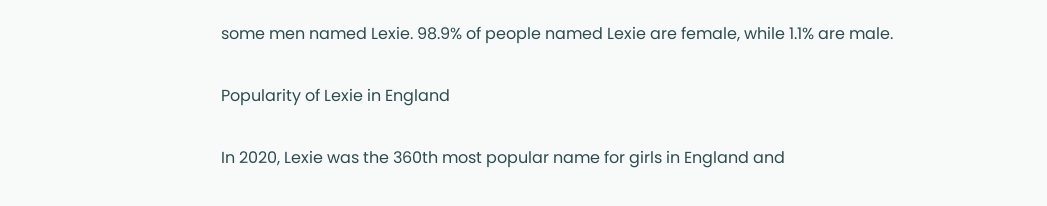some men named Lexie. 98.9% of people named Lexie are female, while 1.1% are male.

Popularity of Lexie in England

In 2020, Lexie was the 360th most popular name for girls in England and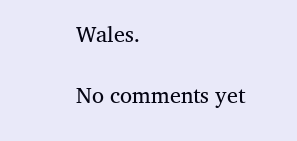Wales.

No comments yet